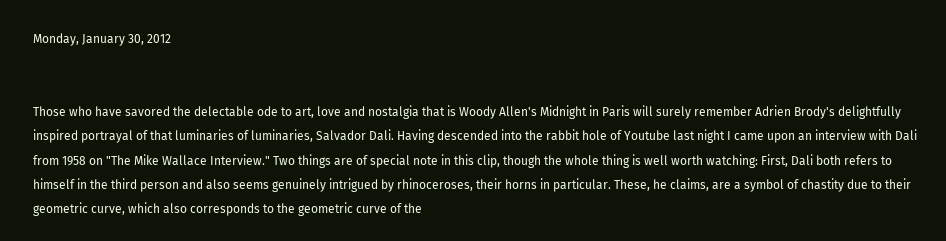Monday, January 30, 2012


Those who have savored the delectable ode to art, love and nostalgia that is Woody Allen's Midnight in Paris will surely remember Adrien Brody's delightfully inspired portrayal of that luminaries of luminaries, Salvador Dali. Having descended into the rabbit hole of Youtube last night I came upon an interview with Dali from 1958 on "The Mike Wallace Interview." Two things are of special note in this clip, though the whole thing is well worth watching: First, Dali both refers to himself in the third person and also seems genuinely intrigued by rhinoceroses, their horns in particular. These, he claims, are a symbol of chastity due to their geometric curve, which also corresponds to the geometric curve of the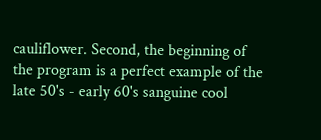cauliflower. Second, the beginning of the program is a perfect example of the late 50's - early 60's sanguine cool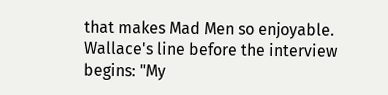that makes Mad Men so enjoyable. Wallace's line before the interview begins: "My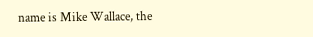name is Mike Wallace, the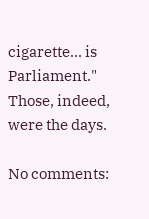cigarette... is Parliament." Those, indeed, were the days.

No comments: